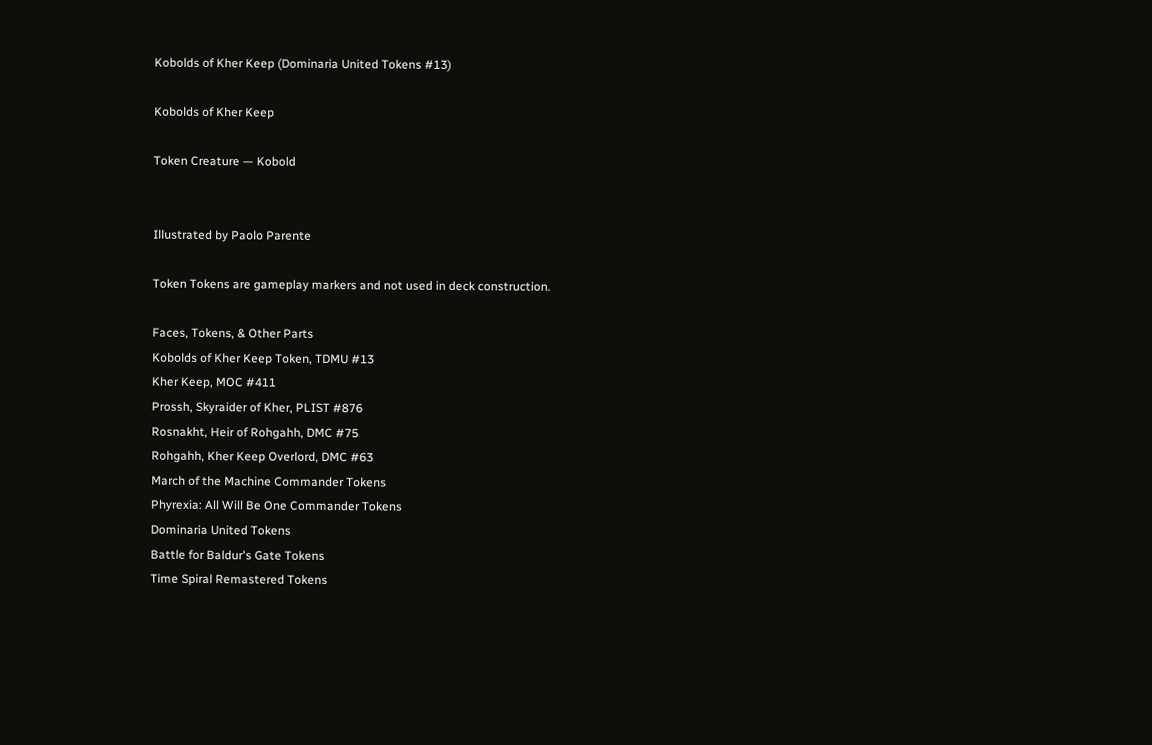Kobolds of Kher Keep (Dominaria United Tokens #13)

Kobolds of Kher Keep

Token Creature — Kobold


Illustrated by Paolo Parente

Token Tokens are gameplay markers and not used in deck construction.

Faces, Tokens, & Other Parts
Kobolds of Kher Keep Token, TDMU #13
Kher Keep, MOC #411
Prossh, Skyraider of Kher, PLIST #876
Rosnakht, Heir of Rohgahh, DMC #75
Rohgahh, Kher Keep Overlord, DMC #63
March of the Machine Commander Tokens
Phyrexia: All Will Be One Commander Tokens
Dominaria United Tokens
Battle for Baldur's Gate Tokens
Time Spiral Remastered Tokens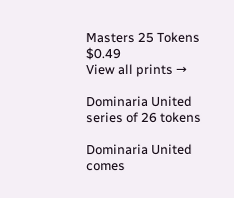Masters 25 Tokens $0.49
View all prints →

Dominaria United series of 26 tokens

Dominaria United comes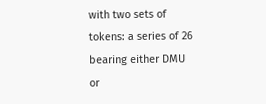with two sets of tokens: a series of 26 bearing either DMU or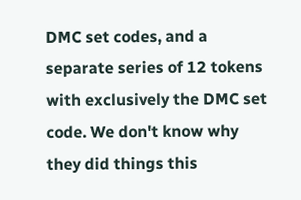DMC set codes, and a separate series of 12 tokens with exclusively the DMC set code. We don't know why they did things this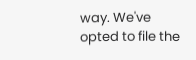way. We've opted to file the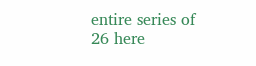entire series of 26 here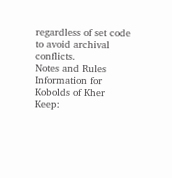regardless of set code to avoid archival conflicts.
Notes and Rules Information for Kobolds of Kher Keep: